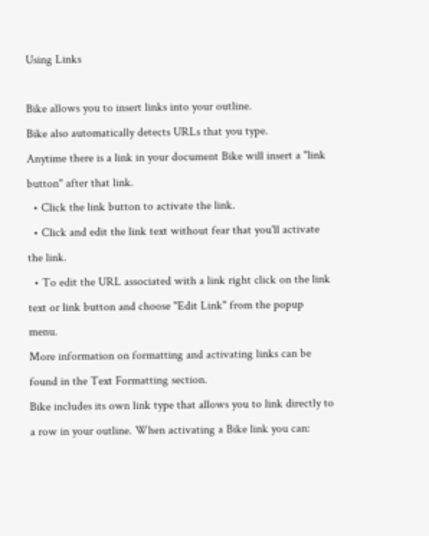Using Links

Bike allows you to insert links into your outline.
Bike also automatically detects URLs that you type.
Anytime there is a link in your document Bike will insert a "link button" after that link.
  • Click the link button to activate the link.
  • Click and edit the link text without fear that you'll activate the link.
  • To edit the URL associated with a link right click on the link text or link button and choose "Edit Link" from the popup menu.
More information on formatting and activating links can be found in the Text Formatting section.
Bike includes its own link type that allows you to link directly to a row in your outline. When activating a Bike link you can: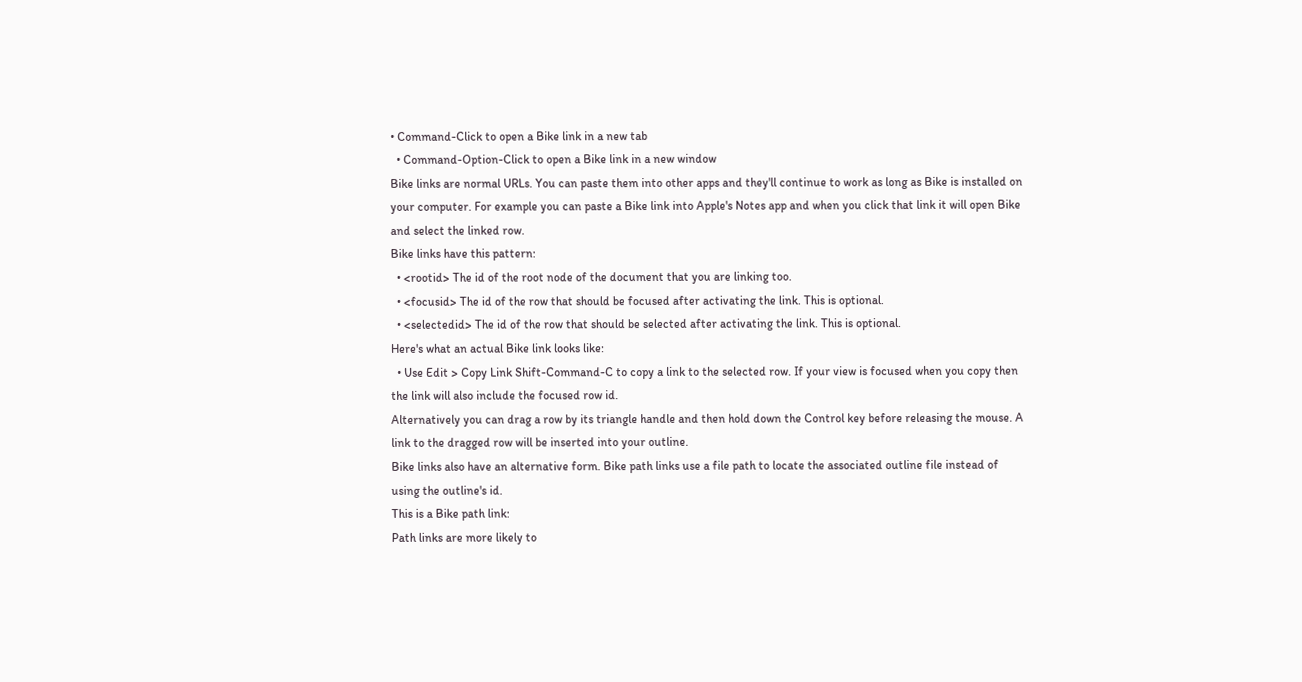• Command-Click to open a Bike link in a new tab
  • Command-Option-Click to open a Bike link in a new window
Bike links are normal URLs. You can paste them into other apps and they'll continue to work as long as Bike is installed on your computer. For example you can paste a Bike link into Apple's Notes app and when you click that link it will open Bike and select the linked row.
Bike links have this pattern:
  • <rootid> The id of the root node of the document that you are linking too.
  • <focusid> The id of the row that should be focused after activating the link. This is optional.
  • <selectedid> The id of the row that should be selected after activating the link. This is optional.
Here's what an actual Bike link looks like:
  • Use Edit > Copy Link Shift-Command-C to copy a link to the selected row. If your view is focused when you copy then the link will also include the focused row id.
Alternatively you can drag a row by its triangle handle and then hold down the Control key before releasing the mouse. A link to the dragged row will be inserted into your outline.
Bike links also have an alternative form. Bike path links use a file path to locate the associated outline file instead of using the outline's id.
This is a Bike path link:
Path links are more likely to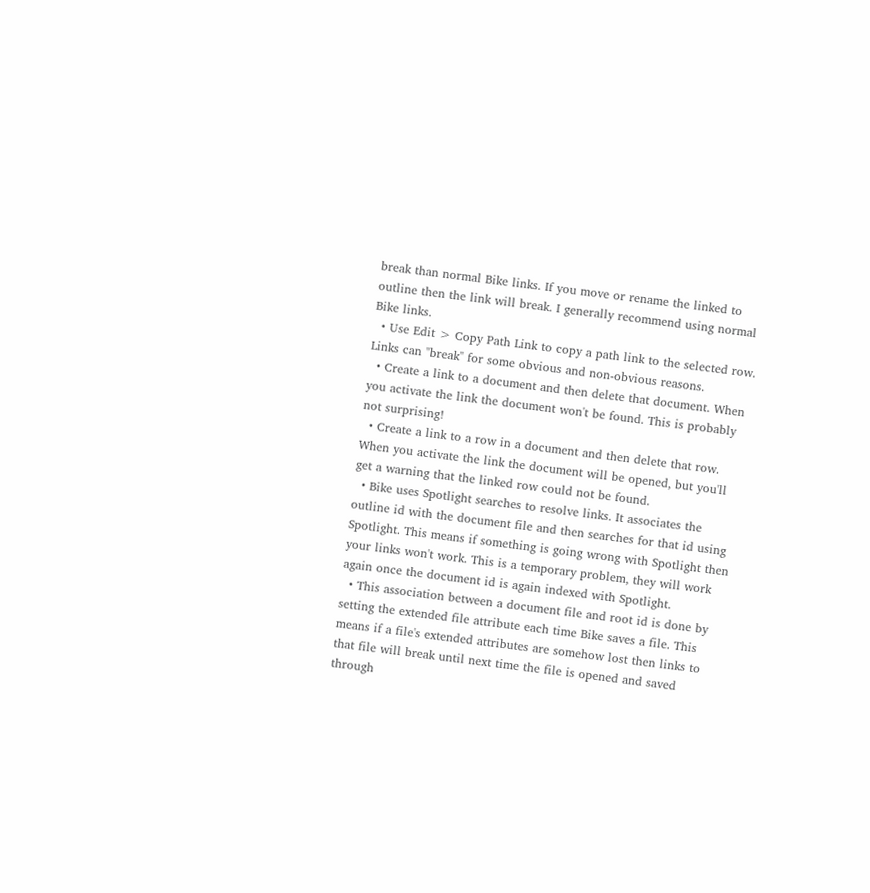break than normal Bike links. If you move or rename the linked to outline then the link will break. I generally recommend using normal Bike links.
  • Use Edit > Copy Path Link to copy a path link to the selected row.
Links can "break" for some obvious and non-obvious reasons.
  • Create a link to a document and then delete that document. When you activate the link the document won't be found. This is probably not surprising!
  • Create a link to a row in a document and then delete that row. When you activate the link the document will be opened, but you'll get a warning that the linked row could not be found.
  • Bike uses Spotlight searches to resolve links. It associates the outline id with the document file and then searches for that id using Spotlight. This means if something is going wrong with Spotlight then your links won't work. This is a temporary problem, they will work again once the document id is again indexed with Spotlight.
  • This association between a document file and root id is done by setting the extended file attribute each time Bike saves a file. This means if a file's extended attributes are somehow lost then links to that file will break until next time the file is opened and saved through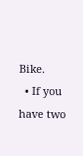Bike.
  • If you have two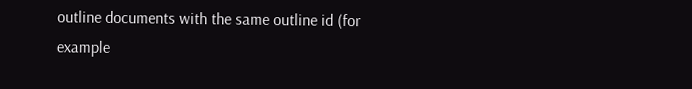outline documents with the same outline id (for example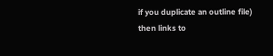if you duplicate an outline file) then links to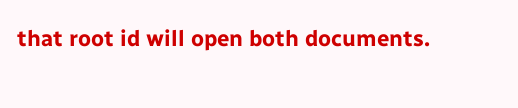that root id will open both documents.